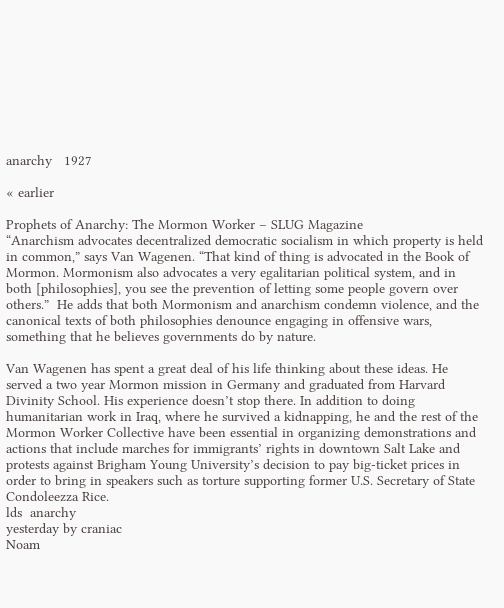anarchy   1927

« earlier

Prophets of Anarchy: The Mormon Worker – SLUG Magazine
“Anarchism advocates decentralized democratic socialism in which property is held in common,” says Van Wagenen. “That kind of thing is advocated in the Book of Mormon. Mormonism also advocates a very egalitarian political system, and in both [philosophies], you see the prevention of letting some people govern over others.”  He adds that both Mormonism and anarchism condemn violence, and the canonical texts of both philosophies denounce engaging in offensive wars, something that he believes governments do by nature.

Van Wagenen has spent a great deal of his life thinking about these ideas. He served a two year Mormon mission in Germany and graduated from Harvard Divinity School. His experience doesn’t stop there. In addition to doing humanitarian work in Iraq, where he survived a kidnapping, he and the rest of the Mormon Worker Collective have been essential in organizing demonstrations and actions that include marches for immigrants’ rights in downtown Salt Lake and protests against Brigham Young University’s decision to pay big-ticket prices in order to bring in speakers such as torture supporting former U.S. Secretary of State Condoleezza Rice.
lds  anarchy
yesterday by craniac
Noam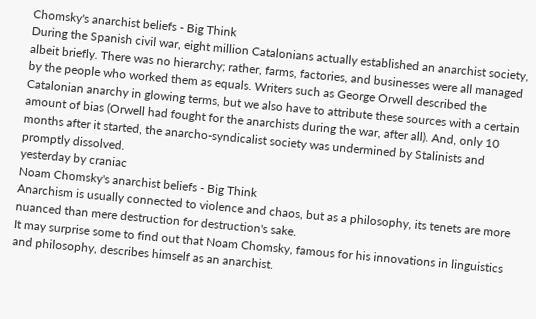Chomsky's anarchist beliefs - Big Think
During the Spanish civil war, eight million Catalonians actually established an anarchist society, albeit briefly. There was no hierarchy; rather, farms, factories, and businesses were all managed by the people who worked them as equals. Writers such as George Orwell described the Catalonian anarchy in glowing terms, but we also have to attribute these sources with a certain amount of bias (Orwell had fought for the anarchists during the war, after all). And, only 10 months after it started, the anarcho-syndicalist society was undermined by Stalinists and promptly dissolved.
yesterday by craniac
Noam Chomsky's anarchist beliefs - Big Think
Anarchism is usually connected to violence and chaos, but as a philosophy, its tenets are more nuanced than mere destruction for destruction's sake.
It may surprise some to find out that Noam Chomsky, famous for his innovations in linguistics and philosophy, describes himself as an anarchist.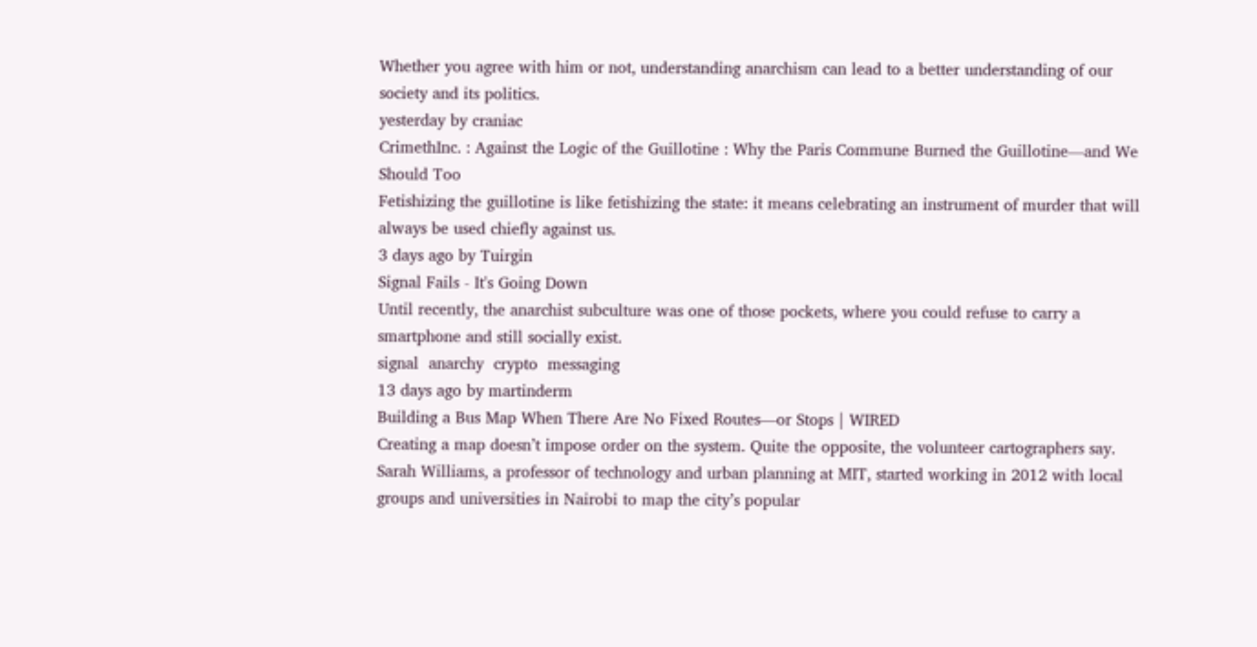Whether you agree with him or not, understanding anarchism can lead to a better understanding of our society and its politics.
yesterday by craniac
CrimethInc. : Against the Logic of the Guillotine : Why the Paris Commune Burned the Guillotine—and We Should Too
Fetishizing the guillotine is like fetishizing the state: it means celebrating an instrument of murder that will always be used chiefly against us.
3 days ago by Tuirgin
Signal Fails - It's Going Down
Until recently, the anarchist subculture was one of those pockets, where you could refuse to carry a smartphone and still socially exist.
signal  anarchy  crypto  messaging
13 days ago by martinderm
Building a Bus Map When There Are No Fixed Routes—or Stops | WIRED
Creating a map doesn’t impose order on the system. Quite the opposite, the volunteer cartographers say. Sarah Williams, a professor of technology and urban planning at MIT, started working in 2012 with local groups and universities in Nairobi to map the city’s popular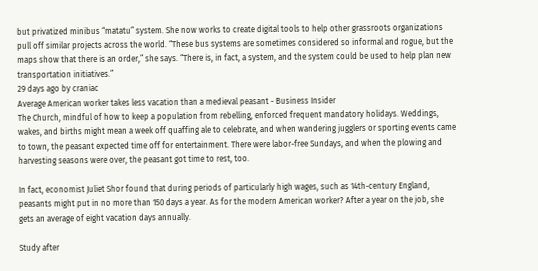but privatized minibus “matatu” system. She now works to create digital tools to help other grassroots organizations pull off similar projects across the world. “These bus systems are sometimes considered so informal and rogue, but the maps show that there is an order,” she says. “There is, in fact, a system, and the system could be used to help plan new transportation initiatives.”
29 days ago by craniac
Average American worker takes less vacation than a medieval peasant - Business Insider
The Church, mindful of how to keep a population from rebelling, enforced frequent mandatory holidays. Weddings, wakes, and births might mean a week off quaffing ale to celebrate, and when wandering jugglers or sporting events came to town, the peasant expected time off for entertainment. There were labor-free Sundays, and when the plowing and harvesting seasons were over, the peasant got time to rest, too.

In fact, economist Juliet Shor found that during periods of particularly high wages, such as 14th-century England, peasants might put in no more than 150 days a year. As for the modern American worker? After a year on the job, she gets an average of eight vacation days annually.

Study after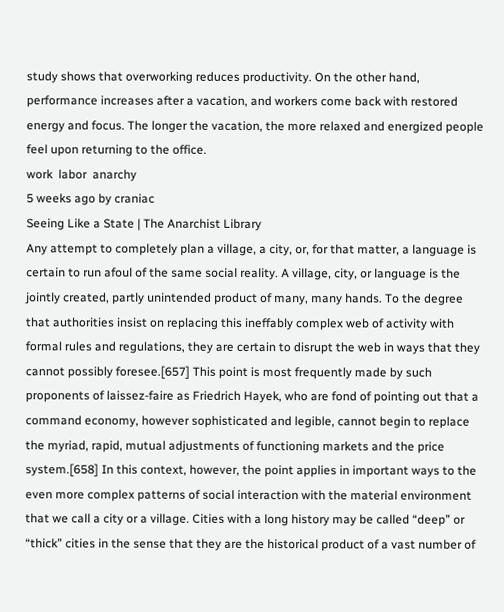study shows that overworking reduces productivity. On the other hand, performance increases after a vacation, and workers come back with restored energy and focus. The longer the vacation, the more relaxed and energized people feel upon returning to the office.
work  labor  anarchy
5 weeks ago by craniac
Seeing Like a State | The Anarchist Library
Any attempt to completely plan a village, a city, or, for that matter, a language is certain to run afoul of the same social reality. A village, city, or language is the jointly created, partly unintended product of many, many hands. To the degree that authorities insist on replacing this ineffably complex web of activity with formal rules and regulations, they are certain to disrupt the web in ways that they cannot possibly foresee.[657] This point is most frequently made by such proponents of laissez-faire as Friedrich Hayek, who are fond of pointing out that a command economy, however sophisticated and legible, cannot begin to replace the myriad, rapid, mutual adjustments of functioning markets and the price system.[658] In this context, however, the point applies in important ways to the even more complex patterns of social interaction with the material environment that we call a city or a village. Cities with a long history may be called “deep” or “thick” cities in the sense that they are the historical product of a vast number of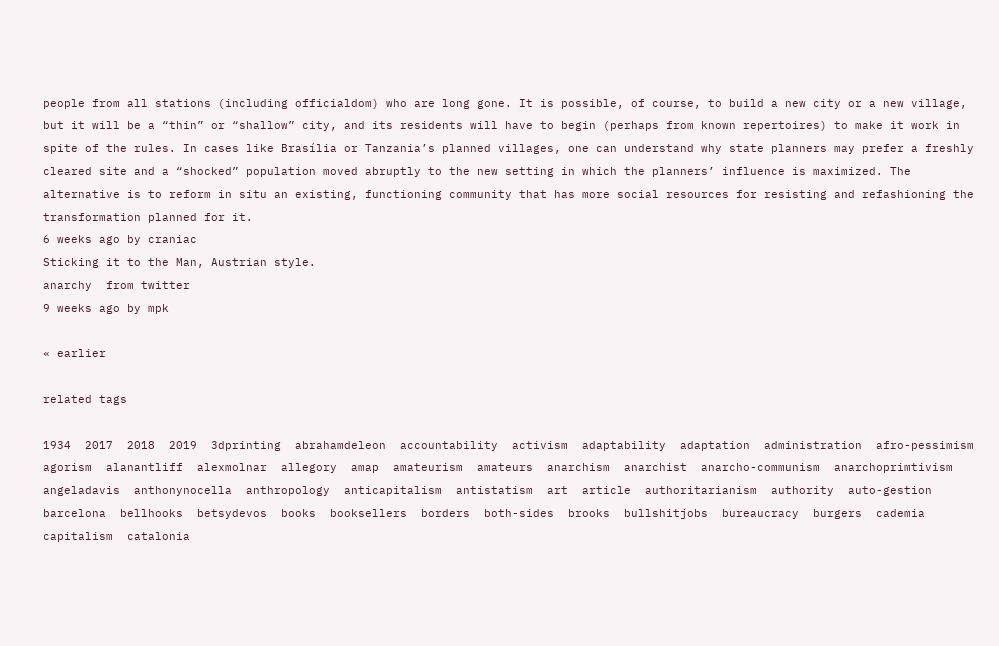people from all stations (including officialdom) who are long gone. It is possible, of course, to build a new city or a new village, but it will be a “thin” or “shallow” city, and its residents will have to begin (perhaps from known repertoires) to make it work in spite of the rules. In cases like Brasília or Tanzania’s planned villages, one can understand why state planners may prefer a freshly cleared site and a “shocked” population moved abruptly to the new setting in which the planners’ influence is maximized. The alternative is to reform in situ an existing, functioning community that has more social resources for resisting and refashioning the transformation planned for it.
6 weeks ago by craniac
Sticking it to the Man, Austrian style.
anarchy  from twitter
9 weeks ago by mpk

« earlier

related tags

1934  2017  2018  2019  3dprinting  abrahamdeleon  accountability  activism  adaptability  adaptation  administration  afro-pessimism  agorism  alanantliff  alexmolnar  allegory  amap  amateurism  amateurs  anarchism  anarchist  anarcho-communism  anarchoprimtivism  angeladavis  anthonynocella  anthropology  anticapitalism  antistatism  art  article  authoritarianism  authority  auto-gestion  barcelona  bellhooks  betsydevos  books  booksellers  borders  both-sides  brooks  bullshitjobs  bureaucracy  burgers  cademia  capitalism  catalonia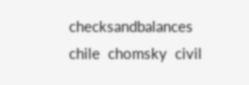checksandbalances  chile  chomsky  civil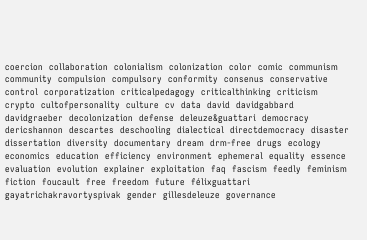coercion  collaboration  colonialism  colonization  color  comic  communism  community  compulsion  compulsory  conformity  consenus  conservative  control  corporatization  criticalpedagogy  criticalthinking  criticism  crypto  cultofpersonality  culture  cv  data  david  davidgabbard  davidgraeber  decolonization  defense  deleuze&guattari  democracy  dericshannon  descartes  deschooling  dialectical  directdemocracy  disaster  dissertation  diversity  documentary  dream  drm-free  drugs  ecology  economics  education  efficiency  environment  ephemeral  equality  essence  evaluation  evolution  explainer  exploitation  faq  fascism  feedly  feminism  fiction  foucault  free  freedom  future  félixguattari  gayatrichakravortyspivak  gender  gillesdeleuze  governance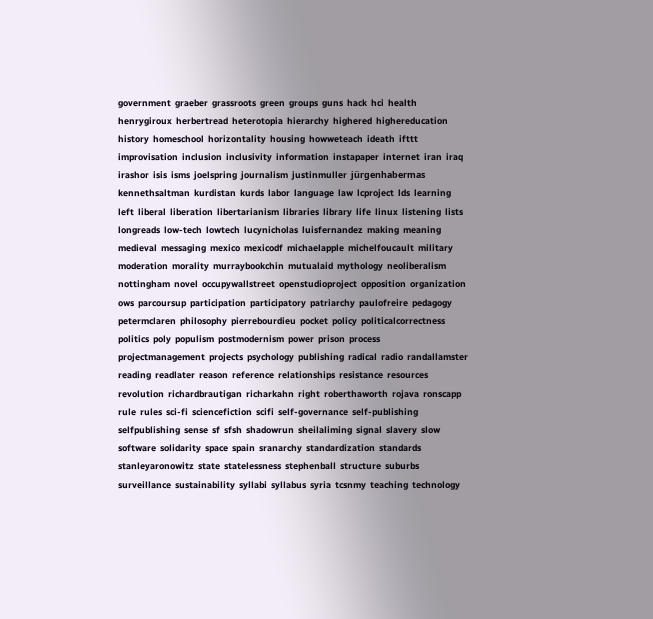government  graeber  grassroots  green  groups  guns  hack  hci  health  henrygiroux  herbertread  heterotopia  hierarchy  highered  highereducation  history  homeschool  horizontality  housing  howweteach  ideath  ifttt  improvisation  inclusion  inclusivity  information  instapaper  internet  iran  iraq  irashor  isis  isms  joelspring  journalism  justinmuller  jürgenhabermas  kennethsaltman  kurdistan  kurds  labor  language  law  lcproject  lds  learning  left  liberal  liberation  libertarianism  libraries  library  life  linux  listening  lists  longreads  low-tech  lowtech  lucynicholas  luisfernandez  making  meaning  medieval  messaging  mexico  mexicodf  michaelapple  michelfoucault  military  moderation  morality  murraybookchin  mutualaid  mythology  neoliberalism  nottingham  novel  occupywallstreet  openstudioproject  opposition  organization  ows  parcoursup  participation  participatory  patriarchy  paulofreire  pedagogy  petermclaren  philosophy  pierrebourdieu  pocket  policy  politicalcorrectness  politics  poly  populism  postmodernism  power  prison  process  projectmanagement  projects  psychology  publishing  radical  radio  randallamster  reading  readlater  reason  reference  relationships  resistance  resources  revolution  richardbrautigan  richarkahn  right  roberthaworth  rojava  ronscapp  rule  rules  sci-fi  sciencefiction  scifi  self-governance  self-publishing  selfpublishing  sense  sf  sfsh  shadowrun  sheilaliming  signal  slavery  slow  software  solidarity  space  spain  sranarchy  standardization  standards  stanleyaronowitz  state  statelessness  stephenball  structure  suburbs  surveillance  sustainability  syllabi  syllabus  syria  tcsnmy  teaching  technology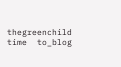thegreenchild  time  to_blog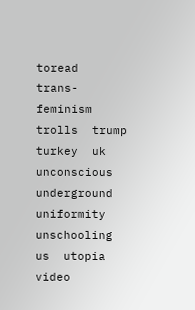toread  trans-feminism  trolls  trump  turkey  uk  unconscious  underground  uniformity  unschooling  us  utopia  video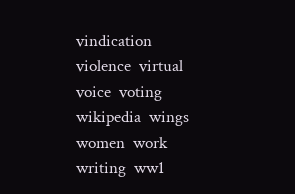vindication  violence  virtual  voice  voting  wikipedia  wings  women  work  writing  ww1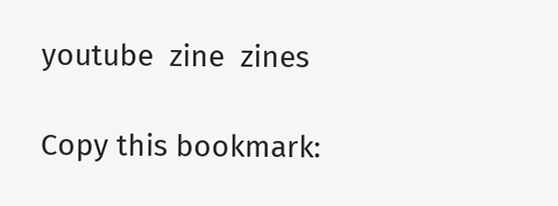youtube  zine  zines

Copy this bookmark: